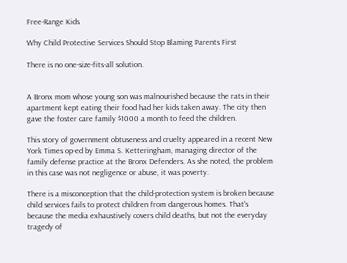Free-Range Kids

Why Child Protective Services Should Stop Blaming Parents First

There is no one-size-fits-all solution.


A Bronx mom whose young son was malnourished because the rats in their apartment kept eating their food had her kids taken away. The city then gave the foster care family $1000 a month to feed the children.

This story of government obtuseness and cruelty appeared in a recent New York Times op-ed by Emma S. Ketteringham, managing director of the family defense practice at the Bronx Defenders. As she noted, the problem in this case was not negligence or abuse, it was poverty.

There is a misconception that the child-protection system is broken because child services fails to protect children from dangerous homes. That's because the media exhaustively covers child deaths, but not the everyday tragedy of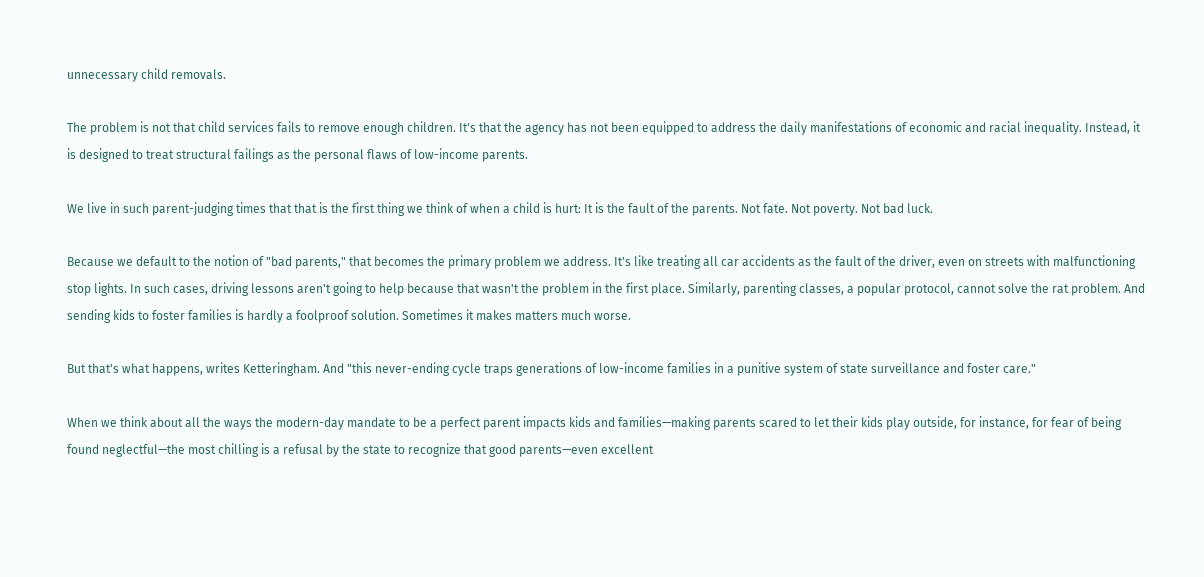unnecessary child removals.

The problem is not that child services fails to remove enough children. It's that the agency has not been equipped to address the daily manifestations of economic and racial inequality. Instead, it is designed to treat structural failings as the personal flaws of low-income parents.

We live in such parent-judging times that that is the first thing we think of when a child is hurt: It is the fault of the parents. Not fate. Not poverty. Not bad luck.

Because we default to the notion of "bad parents," that becomes the primary problem we address. It's like treating all car accidents as the fault of the driver, even on streets with malfunctioning stop lights. In such cases, driving lessons aren't going to help because that wasn't the problem in the first place. Similarly, parenting classes, a popular protocol, cannot solve the rat problem. And sending kids to foster families is hardly a foolproof solution. Sometimes it makes matters much worse.

But that's what happens, writes Ketteringham. And "this never-ending cycle traps generations of low-income families in a punitive system of state surveillance and foster care."

When we think about all the ways the modern-day mandate to be a perfect parent impacts kids and families—making parents scared to let their kids play outside, for instance, for fear of being found neglectful—the most chilling is a refusal by the state to recognize that good parents—even excellent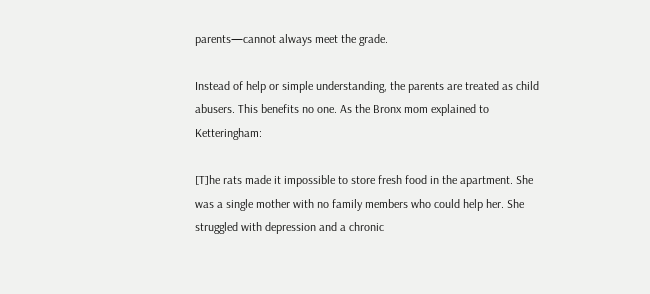parents—cannot always meet the grade.

Instead of help or simple understanding, the parents are treated as child abusers. This benefits no one. As the Bronx mom explained to Ketteringham:

[T]he rats made it impossible to store fresh food in the apartment. She was a single mother with no family members who could help her. She struggled with depression and a chronic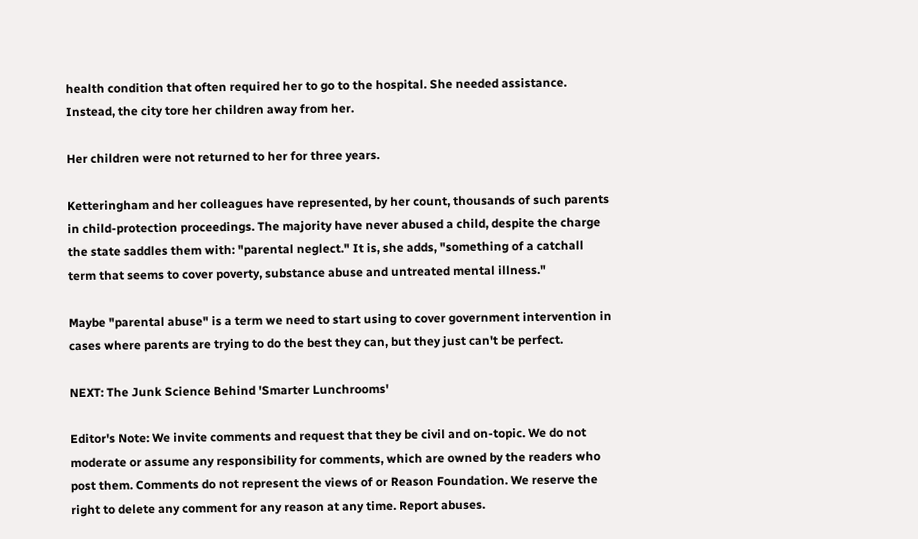health condition that often required her to go to the hospital. She needed assistance. Instead, the city tore her children away from her.

Her children were not returned to her for three years.

Ketteringham and her colleagues have represented, by her count, thousands of such parents in child-protection proceedings. The majority have never abused a child, despite the charge the state saddles them with: "parental neglect." It is, she adds, "something of a catchall term that seems to cover poverty, substance abuse and untreated mental illness."

Maybe "parental abuse" is a term we need to start using to cover government intervention in cases where parents are trying to do the best they can, but they just can't be perfect.

NEXT: The Junk Science Behind 'Smarter Lunchrooms'

Editor's Note: We invite comments and request that they be civil and on-topic. We do not moderate or assume any responsibility for comments, which are owned by the readers who post them. Comments do not represent the views of or Reason Foundation. We reserve the right to delete any comment for any reason at any time. Report abuses.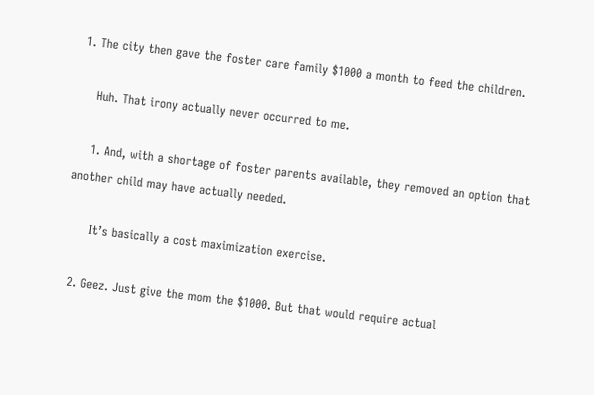1. The city then gave the foster care family $1000 a month to feed the children.

    Huh. That irony actually never occurred to me.

    1. And, with a shortage of foster parents available, they removed an option that another child may have actually needed.

      It’s basically a cost maximization exercise.

  2. Geez. Just give the mom the $1000. But that would require actual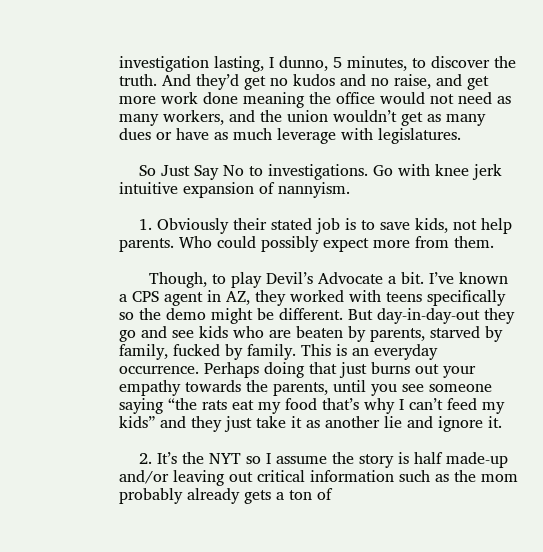investigation lasting, I dunno, 5 minutes, to discover the truth. And they’d get no kudos and no raise, and get more work done meaning the office would not need as many workers, and the union wouldn’t get as many dues or have as much leverage with legislatures.

    So Just Say No to investigations. Go with knee jerk intuitive expansion of nannyism.

    1. Obviously their stated job is to save kids, not help parents. Who could possibly expect more from them.

      Though, to play Devil’s Advocate a bit. I’ve known a CPS agent in AZ, they worked with teens specifically so the demo might be different. But day-in-day-out they go and see kids who are beaten by parents, starved by family, fucked by family. This is an everyday occurrence. Perhaps doing that just burns out your empathy towards the parents, until you see someone saying “the rats eat my food that’s why I can’t feed my kids” and they just take it as another lie and ignore it.

    2. It’s the NYT so I assume the story is half made-up and/or leaving out critical information such as the mom probably already gets a ton of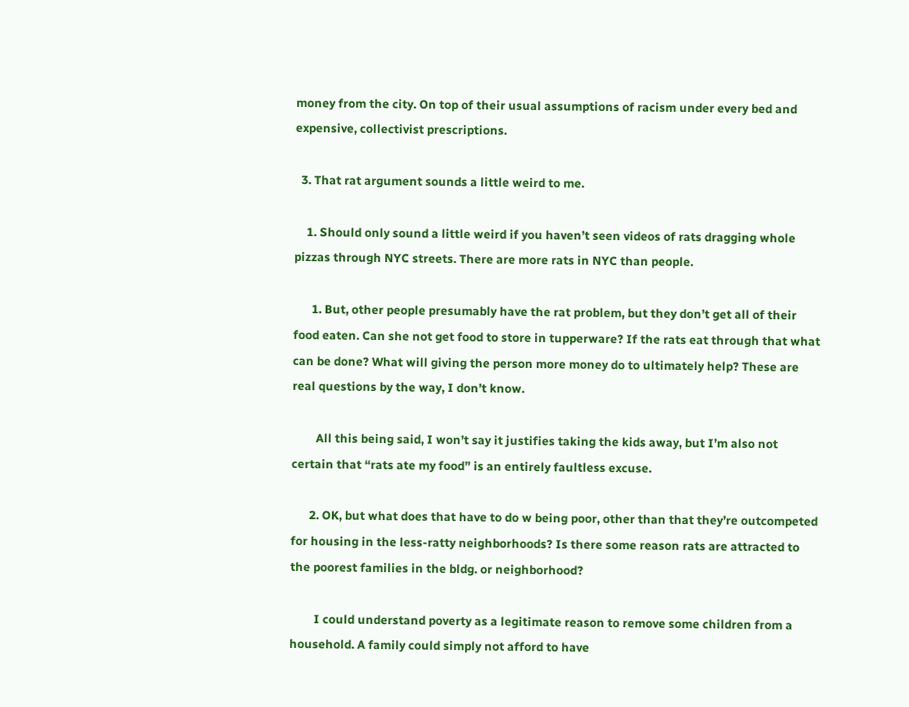money from the city. On top of their usual assumptions of racism under every bed and expensive, collectivist prescriptions.

  3. That rat argument sounds a little weird to me.

    1. Should only sound a little weird if you haven’t seen videos of rats dragging whole pizzas through NYC streets. There are more rats in NYC than people.

      1. But, other people presumably have the rat problem, but they don’t get all of their food eaten. Can she not get food to store in tupperware? If the rats eat through that what can be done? What will giving the person more money do to ultimately help? These are real questions by the way, I don’t know.

        All this being said, I won’t say it justifies taking the kids away, but I’m also not certain that “rats ate my food” is an entirely faultless excuse.

      2. OK, but what does that have to do w being poor, other than that they’re outcompeted for housing in the less-ratty neighborhoods? Is there some reason rats are attracted to the poorest families in the bldg. or neighborhood?

        I could understand poverty as a legitimate reason to remove some children from a household. A family could simply not afford to have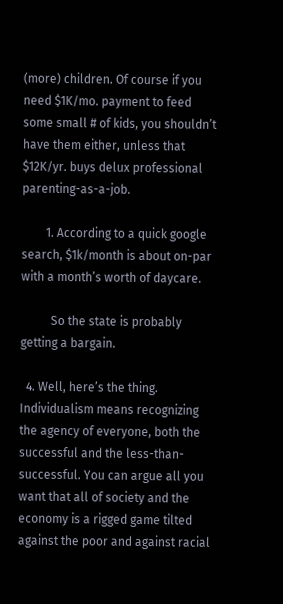(more) children. Of course if you need $1K/mo. payment to feed some small # of kids, you shouldn’t have them either, unless that $12K/yr. buys delux professional parenting-as-a-job.

        1. According to a quick google search, $1k/month is about on-par with a month’s worth of daycare.

          So the state is probably getting a bargain.

  4. Well, here’s the thing. Individualism means recognizing the agency of everyone, both the successful and the less-than-successful. You can argue all you want that all of society and the economy is a rigged game tilted against the poor and against racial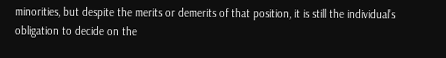minorities, but despite the merits or demerits of that position, it is still the individual’s obligation to decide on the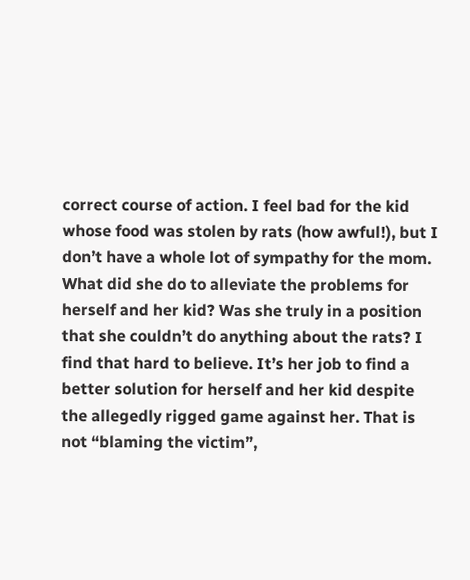correct course of action. I feel bad for the kid whose food was stolen by rats (how awful!), but I don’t have a whole lot of sympathy for the mom. What did she do to alleviate the problems for herself and her kid? Was she truly in a position that she couldn’t do anything about the rats? I find that hard to believe. It’s her job to find a better solution for herself and her kid despite the allegedly rigged game against her. That is not “blaming the victim”,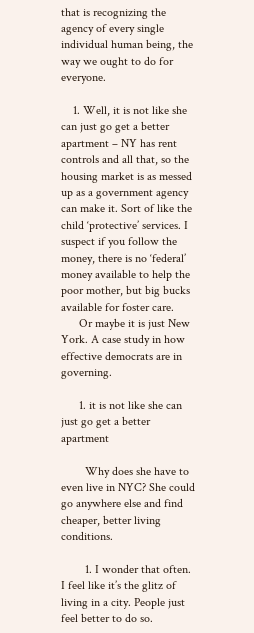that is recognizing the agency of every single individual human being, the way we ought to do for everyone.

    1. Well, it is not like she can just go get a better apartment – NY has rent controls and all that, so the housing market is as messed up as a government agency can make it. Sort of like the child ‘protective’ services. I suspect if you follow the money, there is no ‘federal’ money available to help the poor mother, but big bucks available for foster care.
      Or maybe it is just New York. A case study in how effective democrats are in governing.

      1. it is not like she can just go get a better apartment

        Why does she have to even live in NYC? She could go anywhere else and find cheaper, better living conditions.

        1. I wonder that often. I feel like it’s the glitz of living in a city. People just feel better to do so.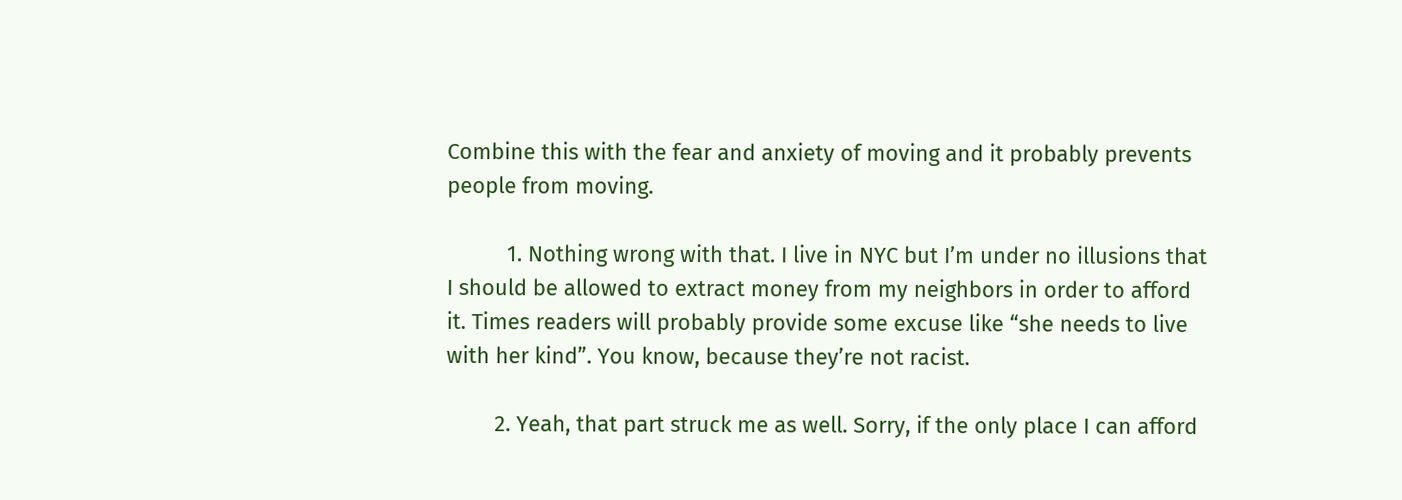Combine this with the fear and anxiety of moving and it probably prevents people from moving.

          1. Nothing wrong with that. I live in NYC but I’m under no illusions that I should be allowed to extract money from my neighbors in order to afford it. Times readers will probably provide some excuse like “she needs to live with her kind”. You know, because they’re not racist.

        2. Yeah, that part struck me as well. Sorry, if the only place I can afford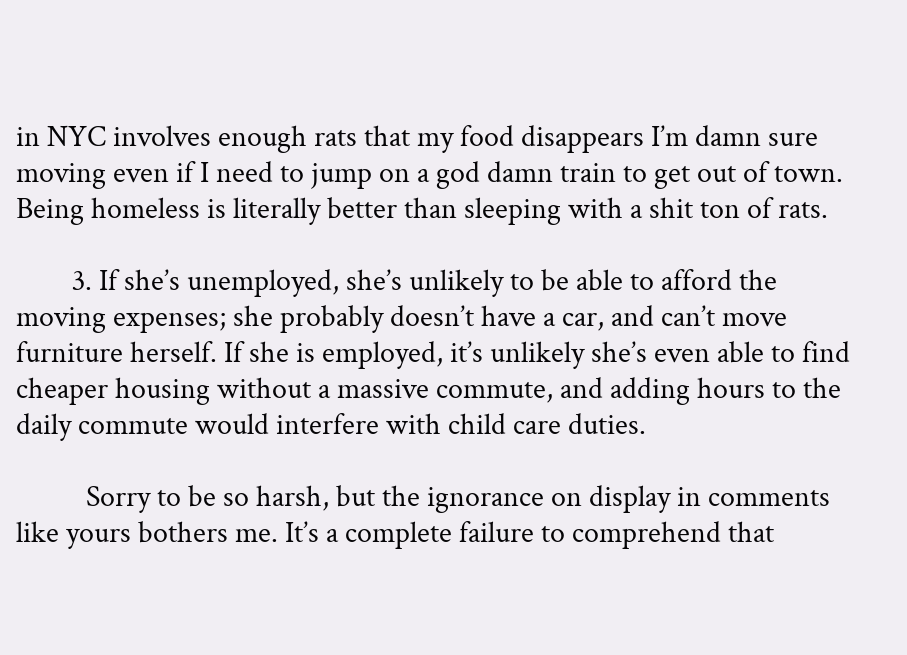in NYC involves enough rats that my food disappears I’m damn sure moving even if I need to jump on a god damn train to get out of town. Being homeless is literally better than sleeping with a shit ton of rats.

        3. If she’s unemployed, she’s unlikely to be able to afford the moving expenses; she probably doesn’t have a car, and can’t move furniture herself. If she is employed, it’s unlikely she’s even able to find cheaper housing without a massive commute, and adding hours to the daily commute would interfere with child care duties.

          Sorry to be so harsh, but the ignorance on display in comments like yours bothers me. It’s a complete failure to comprehend that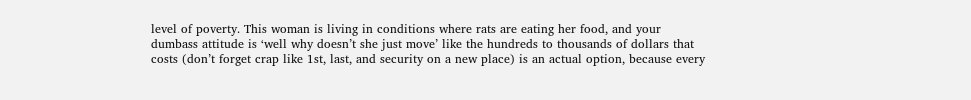level of poverty. This woman is living in conditions where rats are eating her food, and your dumbass attitude is ‘well why doesn’t she just move’ like the hundreds to thousands of dollars that costs (don’t forget crap like 1st, last, and security on a new place) is an actual option, because every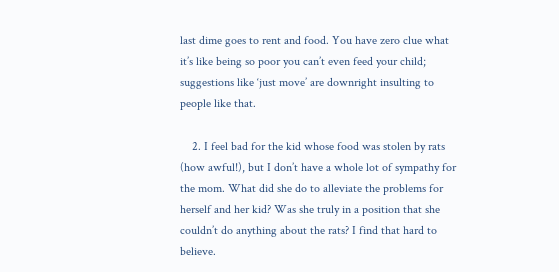last dime goes to rent and food. You have zero clue what it’s like being so poor you can’t even feed your child; suggestions like ‘just move’ are downright insulting to people like that.

    2. I feel bad for the kid whose food was stolen by rats (how awful!), but I don’t have a whole lot of sympathy for the mom. What did she do to alleviate the problems for herself and her kid? Was she truly in a position that she couldn’t do anything about the rats? I find that hard to believe.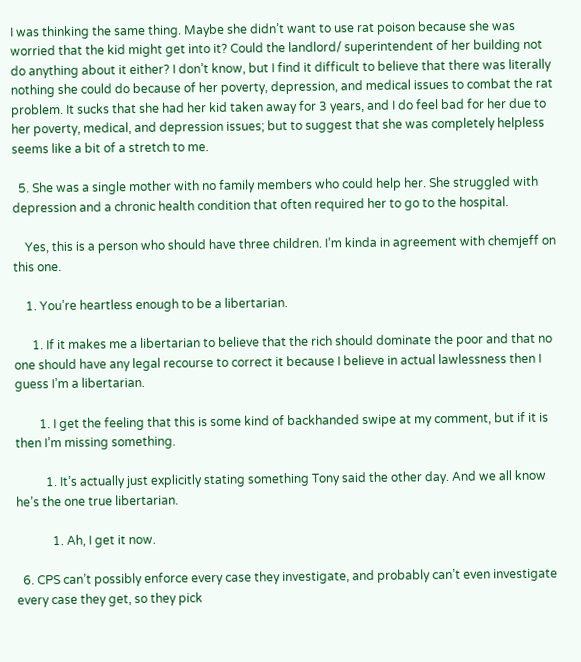I was thinking the same thing. Maybe she didn’t want to use rat poison because she was worried that the kid might get into it? Could the landlord/ superintendent of her building not do anything about it either? I don’t know, but I find it difficult to believe that there was literally nothing she could do because of her poverty, depression, and medical issues to combat the rat problem. It sucks that she had her kid taken away for 3 years, and I do feel bad for her due to her poverty, medical, and depression issues; but to suggest that she was completely helpless seems like a bit of a stretch to me.

  5. She was a single mother with no family members who could help her. She struggled with depression and a chronic health condition that often required her to go to the hospital.

    Yes, this is a person who should have three children. I’m kinda in agreement with chemjeff on this one.

    1. You’re heartless enough to be a libertarian.

      1. If it makes me a libertarian to believe that the rich should dominate the poor and that no one should have any legal recourse to correct it because I believe in actual lawlessness then I guess I’m a libertarian.

        1. I get the feeling that this is some kind of backhanded swipe at my comment, but if it is then I’m missing something.

          1. It’s actually just explicitly stating something Tony said the other day. And we all know he’s the one true libertarian.

            1. Ah, I get it now.

  6. CPS can’t possibly enforce every case they investigate, and probably can’t even investigate every case they get, so they pick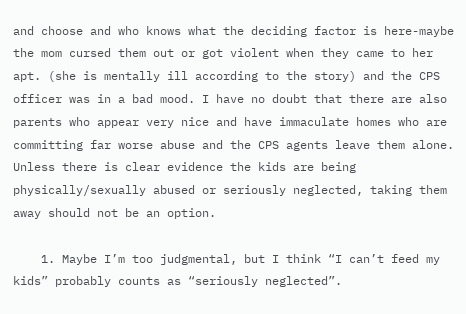and choose and who knows what the deciding factor is here-maybe the mom cursed them out or got violent when they came to her apt. (she is mentally ill according to the story) and the CPS officer was in a bad mood. I have no doubt that there are also parents who appear very nice and have immaculate homes who are committing far worse abuse and the CPS agents leave them alone. Unless there is clear evidence the kids are being physically/sexually abused or seriously neglected, taking them away should not be an option.

    1. Maybe I’m too judgmental, but I think “I can’t feed my kids” probably counts as “seriously neglected”.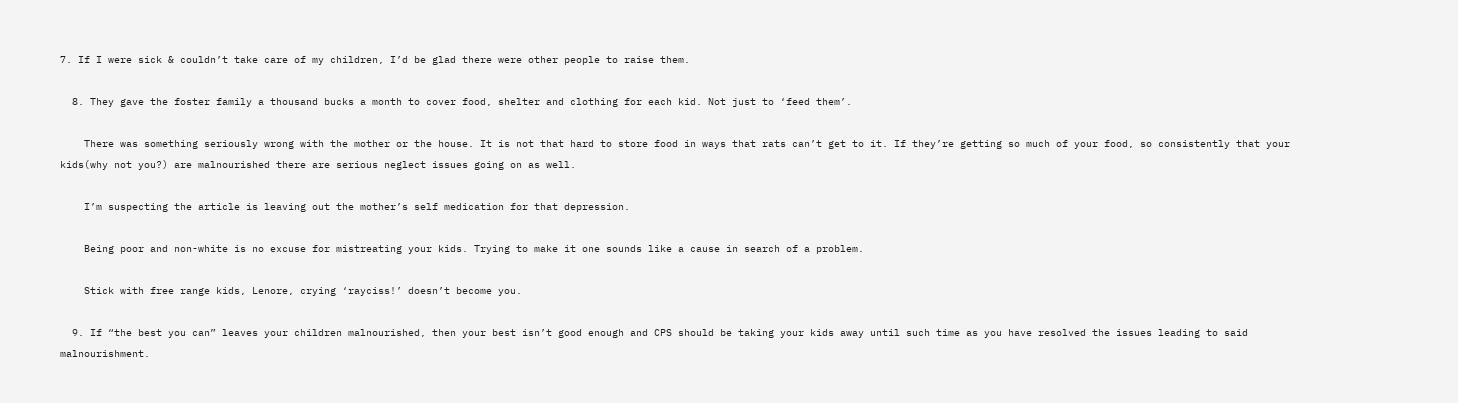7. If I were sick & couldn’t take care of my children, I’d be glad there were other people to raise them.

  8. They gave the foster family a thousand bucks a month to cover food, shelter and clothing for each kid. Not just to ‘feed them’.

    There was something seriously wrong with the mother or the house. It is not that hard to store food in ways that rats can’t get to it. If they’re getting so much of your food, so consistently that your kids(why not you?) are malnourished there are serious neglect issues going on as well.

    I’m suspecting the article is leaving out the mother’s self medication for that depression.

    Being poor and non-white is no excuse for mistreating your kids. Trying to make it one sounds like a cause in search of a problem.

    Stick with free range kids, Lenore, crying ‘rayciss!’ doesn’t become you.

  9. If “the best you can” leaves your children malnourished, then your best isn’t good enough and CPS should be taking your kids away until such time as you have resolved the issues leading to said malnourishment.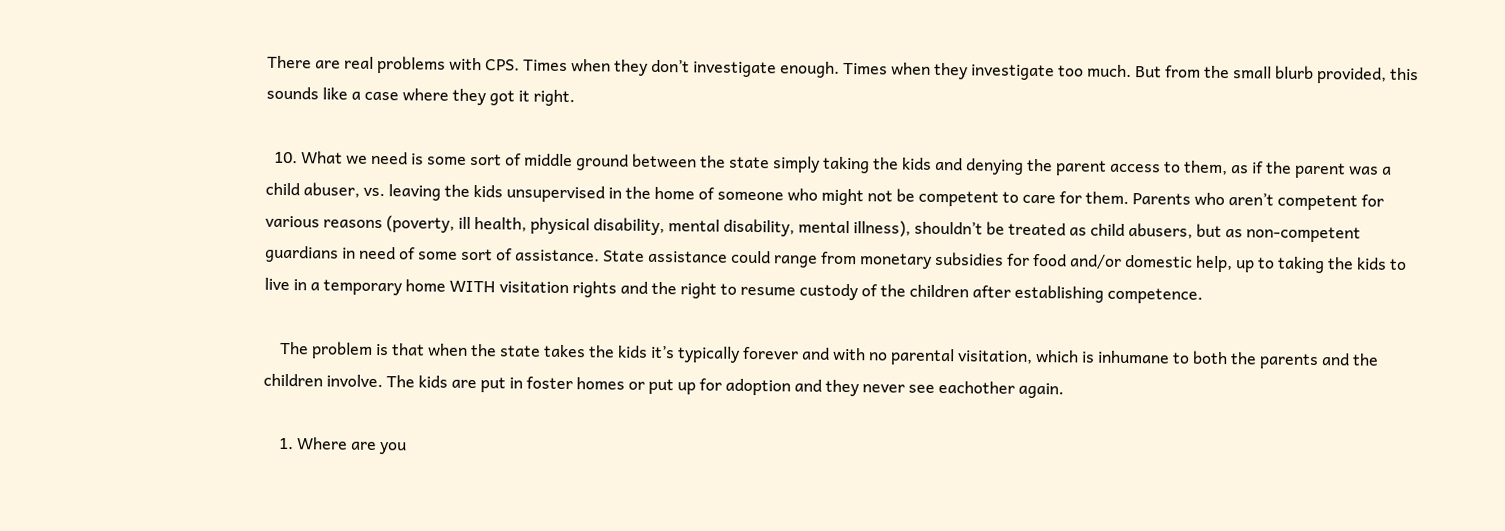There are real problems with CPS. Times when they don’t investigate enough. Times when they investigate too much. But from the small blurb provided, this sounds like a case where they got it right.

  10. What we need is some sort of middle ground between the state simply taking the kids and denying the parent access to them, as if the parent was a child abuser, vs. leaving the kids unsupervised in the home of someone who might not be competent to care for them. Parents who aren’t competent for various reasons (poverty, ill health, physical disability, mental disability, mental illness), shouldn’t be treated as child abusers, but as non-competent guardians in need of some sort of assistance. State assistance could range from monetary subsidies for food and/or domestic help, up to taking the kids to live in a temporary home WITH visitation rights and the right to resume custody of the children after establishing competence.

    The problem is that when the state takes the kids it’s typically forever and with no parental visitation, which is inhumane to both the parents and the children involve. The kids are put in foster homes or put up for adoption and they never see eachother again.

    1. Where are you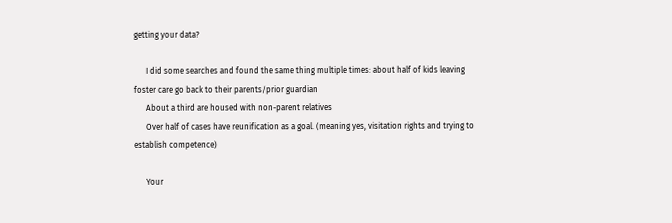getting your data?

      I did some searches and found the same thing multiple times: about half of kids leaving foster care go back to their parents/prior guardian
      About a third are housed with non-parent relatives
      Over half of cases have reunification as a goal. (meaning yes, visitation rights and trying to establish competence)

      Your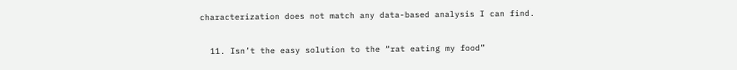characterization does not match any data-based analysis I can find.

  11. Isn’t the easy solution to the “rat eating my food”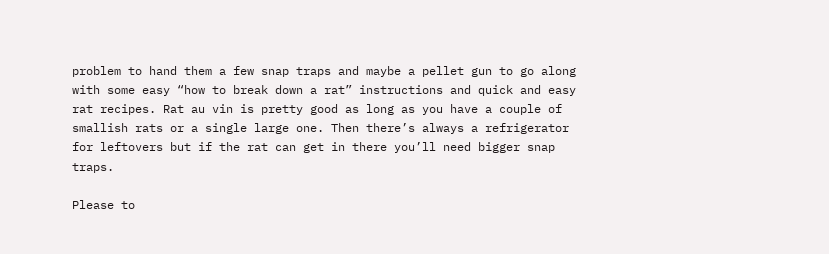problem to hand them a few snap traps and maybe a pellet gun to go along with some easy “how to break down a rat” instructions and quick and easy rat recipes. Rat au vin is pretty good as long as you have a couple of smallish rats or a single large one. Then there’s always a refrigerator for leftovers but if the rat can get in there you’ll need bigger snap traps.

Please to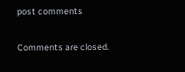post comments

Comments are closed.